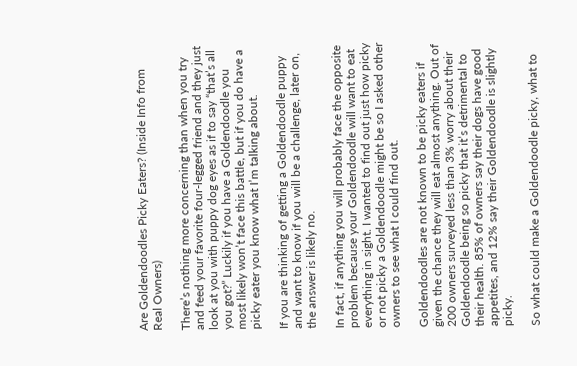Are Goldendoodles Picky Eaters? (Inside Info from Real Owners)

There’s nothing more concerning than when you try and feed your favorite four-legged friend and they just look at you with puppy dog eyes as if to say “that’s all you got?” Luckily if you have a Goldendoodle you most likely won’t face this battle, but if you do have a picky eater you know what I’m talking about.

If you are thinking of getting a Goldendoodle puppy and want to know if you will be a challenge, later on, the answer is likely no.

In fact, if anything you will probably face the opposite problem because your Goldendoodle will want to eat everything in sight. I wanted to find out just how picky or not picky a Goldendoodle might be so I asked other owners to see what I could find out.

Goldendoodles are not known to be picky eaters if given the chance they will eat almost anything. Out of 200 owners surveyed less than 3% worry about their Goldendoodle being so picky that it’s detrimental to their health. 85% of owners say their dogs have good appetites, and 12% say their Goldendoodle is slightly picky.

So what could make a Goldendoodle picky, what to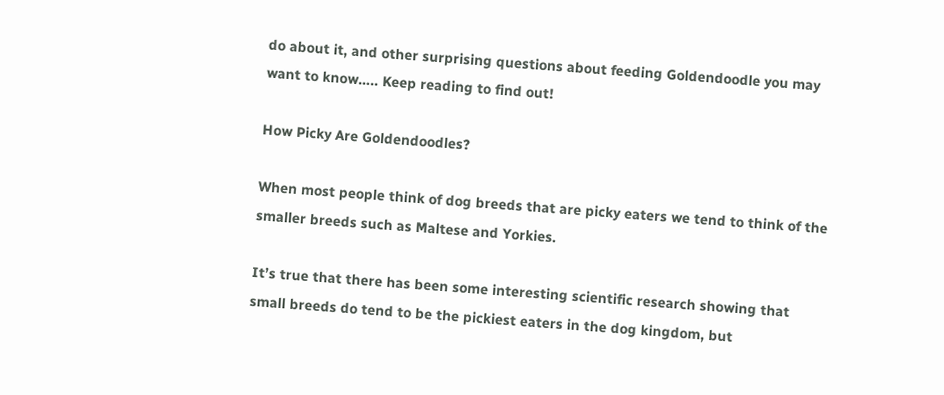do about it, and other surprising questions about feeding Goldendoodle you may want to know….. Keep reading to find out!

How Picky Are Goldendoodles?

When most people think of dog breeds that are picky eaters we tend to think of the smaller breeds such as Maltese and Yorkies.

It’s true that there has been some interesting scientific research showing that small breeds do tend to be the pickiest eaters in the dog kingdom, but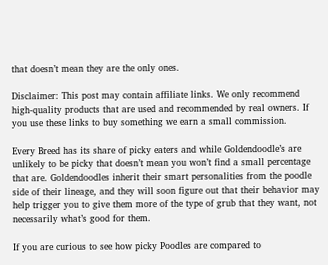that doesn’t mean they are the only ones.

Disclaimer: This post may contain affiliate links. We only recommend high-quality products that are used and recommended by real owners. If you use these links to buy something we earn a small commission.

Every Breed has its share of picky eaters and while Goldendoodle’s are unlikely to be picky that doesn’t mean you won’t find a small percentage that are. Goldendoodles inherit their smart personalities from the poodle side of their lineage, and they will soon figure out that their behavior may help trigger you to give them more of the type of grub that they want, not necessarily what’s good for them.

If you are curious to see how picky Poodles are compared to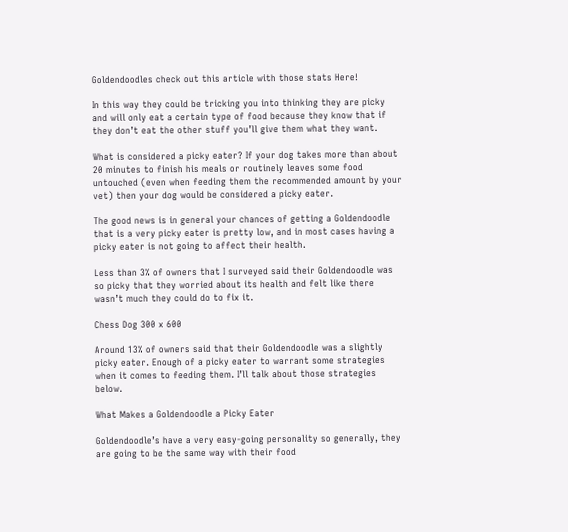Goldendoodles check out this article with those stats Here!

In this way they could be tricking you into thinking they are picky and will only eat a certain type of food because they know that if they don’t eat the other stuff you’ll give them what they want.

What is considered a picky eater? If your dog takes more than about 20 minutes to finish his meals or routinely leaves some food untouched (even when feeding them the recommended amount by your vet) then your dog would be considered a picky eater.

The good news is in general your chances of getting a Goldendoodle that is a very picky eater is pretty low, and in most cases having a picky eater is not going to affect their health.

Less than 3% of owners that I surveyed said their Goldendoodle was so picky that they worried about its health and felt like there wasn’t much they could do to fix it.

Chess Dog 300 x 600

Around 13% of owners said that their Goldendoodle was a slightly picky eater. Enough of a picky eater to warrant some strategies when it comes to feeding them. I’ll talk about those strategies below.

What Makes a Goldendoodle a Picky Eater

Goldendoodle’s have a very easy-going personality so generally, they are going to be the same way with their food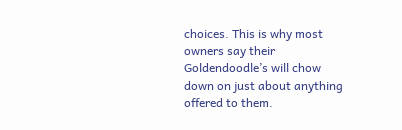choices. This is why most owners say their Goldendoodle’s will chow down on just about anything offered to them.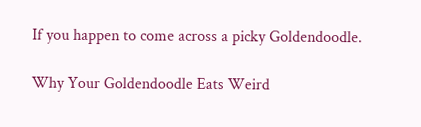If you happen to come across a picky Goldendoodle.

Why Your Goldendoodle Eats Weird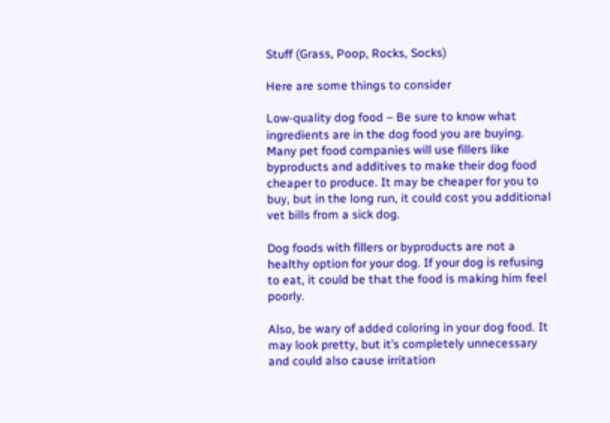Stuff (Grass, Poop, Rocks, Socks)

Here are some things to consider

Low-quality dog food – Be sure to know what ingredients are in the dog food you are buying. Many pet food companies will use fillers like byproducts and additives to make their dog food cheaper to produce. It may be cheaper for you to buy, but in the long run, it could cost you additional vet bills from a sick dog.

Dog foods with fillers or byproducts are not a healthy option for your dog. If your dog is refusing to eat, it could be that the food is making him feel poorly.

Also, be wary of added coloring in your dog food. It may look pretty, but it’s completely unnecessary and could also cause irritation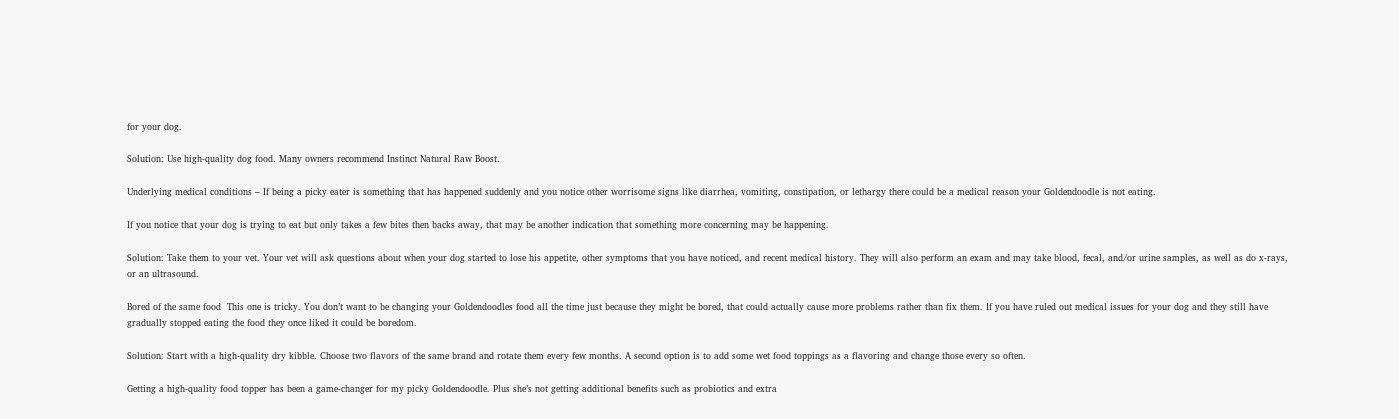for your dog.

Solution: Use high-quality dog food. Many owners recommend Instinct Natural Raw Boost.

Underlying medical conditions – If being a picky eater is something that has happened suddenly and you notice other worrisome signs like diarrhea, vomiting, constipation, or lethargy there could be a medical reason your Goldendoodle is not eating.

If you notice that your dog is trying to eat but only takes a few bites then backs away, that may be another indication that something more concerning may be happening.

Solution: Take them to your vet. Your vet will ask questions about when your dog started to lose his appetite, other symptoms that you have noticed, and recent medical history. They will also perform an exam and may take blood, fecal, and/or urine samples, as well as do x-rays, or an ultrasound.

Bored of the same food  This one is tricky. You don’t want to be changing your Goldendoodles food all the time just because they might be bored, that could actually cause more problems rather than fix them. If you have ruled out medical issues for your dog and they still have gradually stopped eating the food they once liked it could be boredom.

Solution: Start with a high-quality dry kibble. Choose two flavors of the same brand and rotate them every few months. A second option is to add some wet food toppings as a flavoring and change those every so often.

Getting a high-quality food topper has been a game-changer for my picky Goldendoodle. Plus she’s not getting additional benefits such as probiotics and extra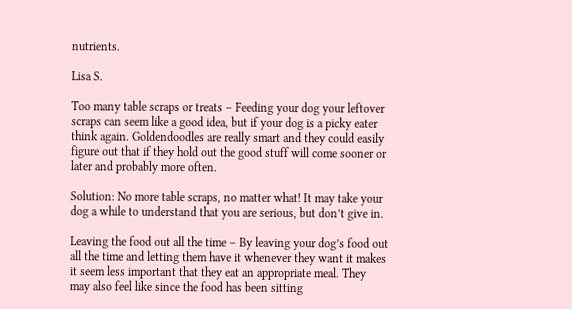nutrients.

Lisa S.

Too many table scraps or treats – Feeding your dog your leftover scraps can seem like a good idea, but if your dog is a picky eater think again. Goldendoodles are really smart and they could easily figure out that if they hold out the good stuff will come sooner or later and probably more often.

Solution: No more table scraps, no matter what! It may take your dog a while to understand that you are serious, but don’t give in.

Leaving the food out all the time – By leaving your dog’s food out all the time and letting them have it whenever they want it makes it seem less important that they eat an appropriate meal. They may also feel like since the food has been sitting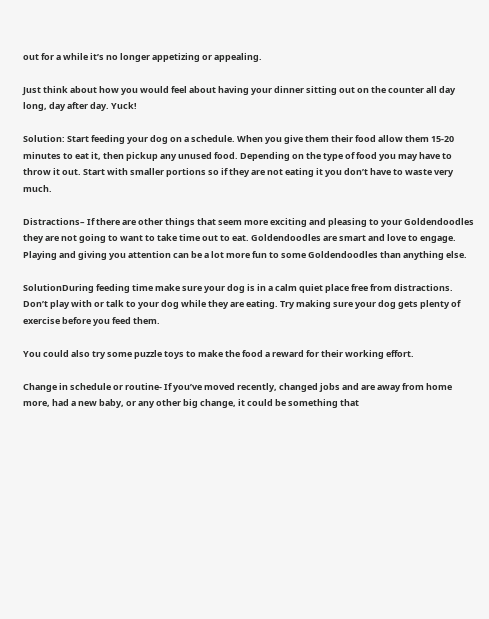out for a while it’s no longer appetizing or appealing.

Just think about how you would feel about having your dinner sitting out on the counter all day long, day after day. Yuck!

Solution: Start feeding your dog on a schedule. When you give them their food allow them 15-20 minutes to eat it, then pickup any unused food. Depending on the type of food you may have to throw it out. Start with smaller portions so if they are not eating it you don’t have to waste very much.

Distractions– If there are other things that seem more exciting and pleasing to your Goldendoodles they are not going to want to take time out to eat. Goldendoodles are smart and love to engage. Playing and giving you attention can be a lot more fun to some Goldendoodles than anything else.

SolutionDuring feeding time make sure your dog is in a calm quiet place free from distractions. Don’t play with or talk to your dog while they are eating. Try making sure your dog gets plenty of exercise before you feed them.

You could also try some puzzle toys to make the food a reward for their working effort.

Change in schedule or routine- If you’ve moved recently, changed jobs and are away from home more, had a new baby, or any other big change, it could be something that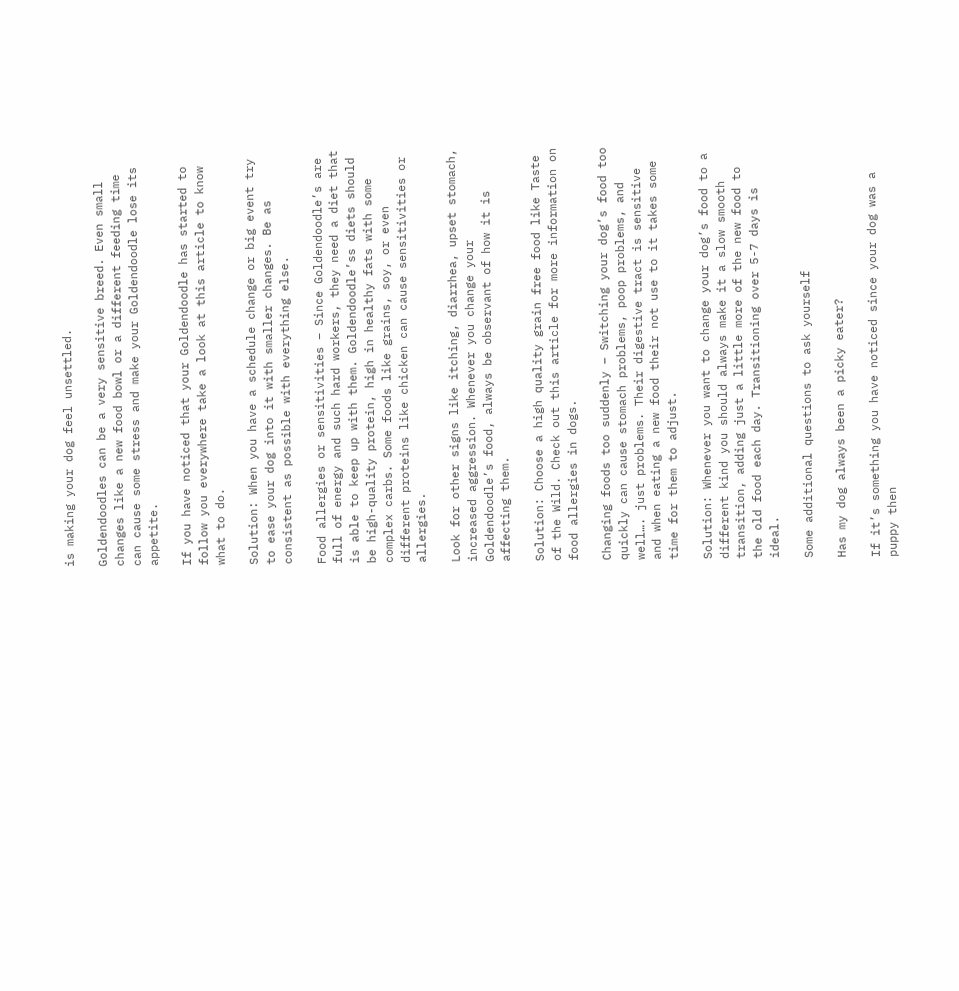is making your dog feel unsettled.

Goldendoodles can be a very sensitive breed. Even small changes like a new food bowl or a different feeding time can cause some stress and make your Goldendoodle lose its appetite.

If you have noticed that your Goldendoodle has started to follow you everywhere take a look at this article to know what to do.

Solution: When you have a schedule change or big event try to ease your dog into it with smaller changes. Be as consistent as possible with everything else.

Food allergies or sensitivities – Since Goldendoodle’s are full of energy and such hard workers, they need a diet that is able to keep up with them. Goldendoodle’ss diets should be high-quality protein, high in healthy fats with some complex carbs. Some foods like grains, soy, or even different proteins like chicken can cause sensitivities or allergies.

Look for other signs like itching, diarrhea, upset stomach, increased aggression. Whenever you change your Goldendoodle’s food, always be observant of how it is affecting them.

Solution: Choose a high quality grain free food like Taste of the Wild. Check out this article for more information on food allergies in dogs.

Changing foods too suddenly – Switching your dog’s food too quickly can cause stomach problems, poop problems, and well…. just problems. Their digestive tract is sensitive and when eating a new food their not use to it takes some time for them to adjust.

Solution: Whenever you want to change your dog’s food to a different kind you should always make it a slow smooth transition, adding just a little more of the new food to the old food each day. Transitioning over 5-7 days is ideal.

Some additional questions to ask yourself

Has my dog always been a picky eater?

If it’s something you have noticed since your dog was a puppy then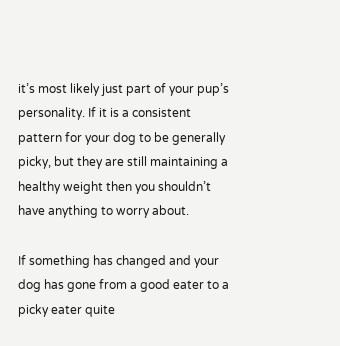it’s most likely just part of your pup’s personality. If it is a consistent pattern for your dog to be generally picky, but they are still maintaining a healthy weight then you shouldn’t have anything to worry about.

If something has changed and your dog has gone from a good eater to a picky eater quite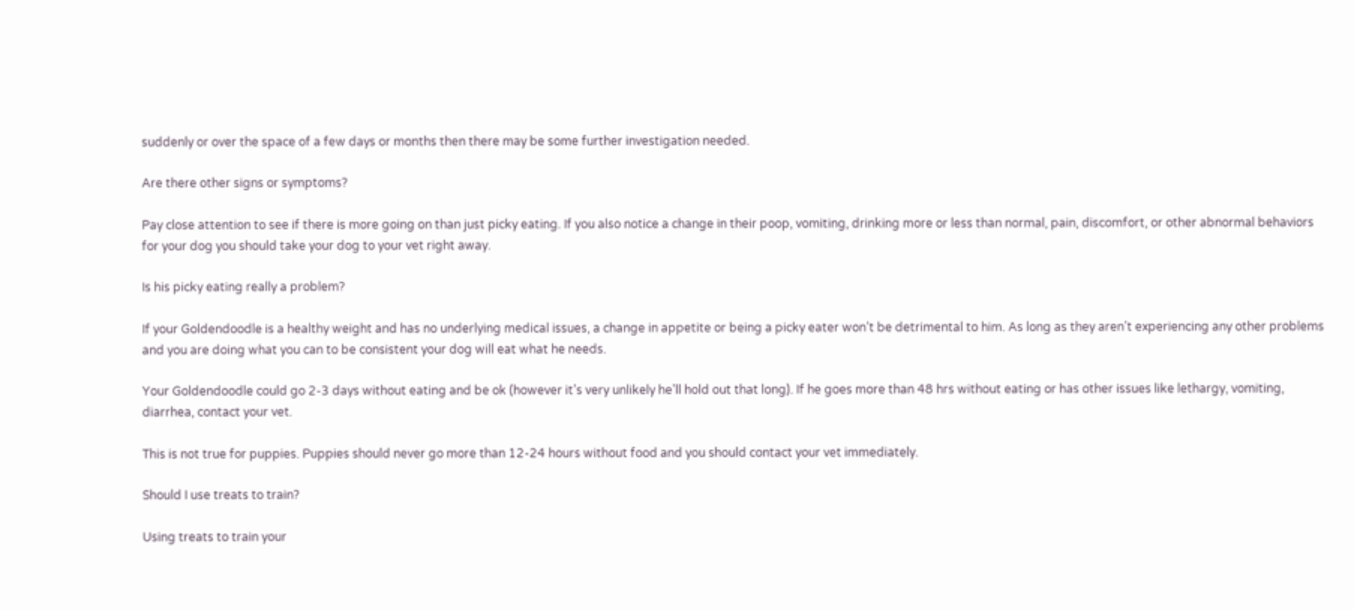suddenly or over the space of a few days or months then there may be some further investigation needed.

Are there other signs or symptoms?

Pay close attention to see if there is more going on than just picky eating. If you also notice a change in their poop, vomiting, drinking more or less than normal, pain, discomfort, or other abnormal behaviors for your dog you should take your dog to your vet right away.

Is his picky eating really a problem?

If your Goldendoodle is a healthy weight and has no underlying medical issues, a change in appetite or being a picky eater won’t be detrimental to him. As long as they aren’t experiencing any other problems and you are doing what you can to be consistent your dog will eat what he needs.

Your Goldendoodle could go 2-3 days without eating and be ok (however it’s very unlikely he’ll hold out that long). If he goes more than 48 hrs without eating or has other issues like lethargy, vomiting, diarrhea, contact your vet.

This is not true for puppies. Puppies should never go more than 12-24 hours without food and you should contact your vet immediately.

Should I use treats to train?

Using treats to train your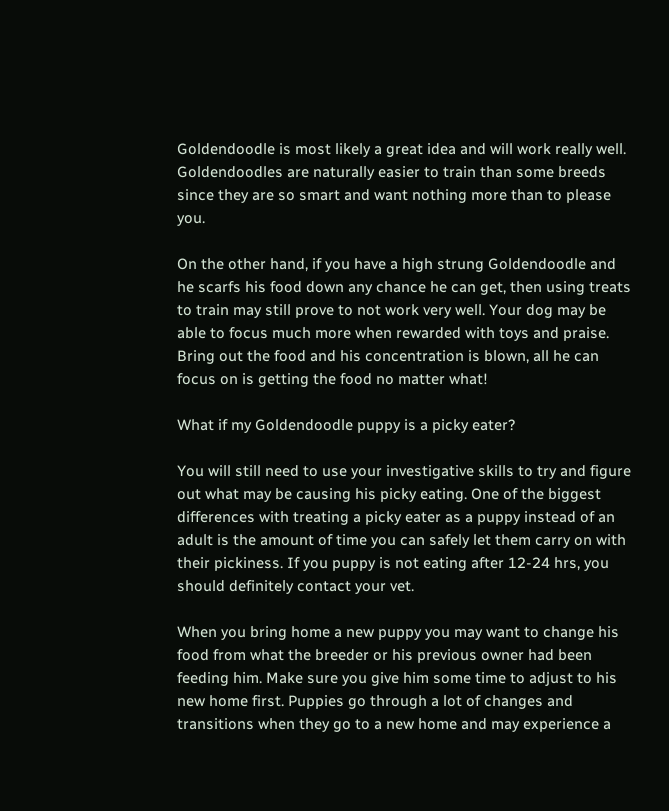Goldendoodle is most likely a great idea and will work really well. Goldendoodles are naturally easier to train than some breeds since they are so smart and want nothing more than to please you.

On the other hand, if you have a high strung Goldendoodle and he scarfs his food down any chance he can get, then using treats to train may still prove to not work very well. Your dog may be able to focus much more when rewarded with toys and praise. Bring out the food and his concentration is blown, all he can focus on is getting the food no matter what!

What if my Goldendoodle puppy is a picky eater?

You will still need to use your investigative skills to try and figure out what may be causing his picky eating. One of the biggest differences with treating a picky eater as a puppy instead of an adult is the amount of time you can safely let them carry on with their pickiness. If you puppy is not eating after 12-24 hrs, you should definitely contact your vet.

When you bring home a new puppy you may want to change his food from what the breeder or his previous owner had been feeding him. Make sure you give him some time to adjust to his new home first. Puppies go through a lot of changes and transitions when they go to a new home and may experience a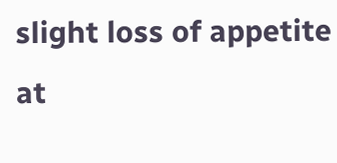slight loss of appetite at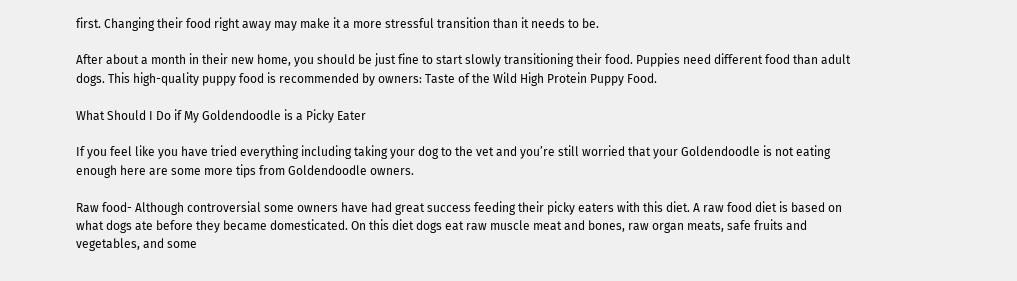first. Changing their food right away may make it a more stressful transition than it needs to be.

After about a month in their new home, you should be just fine to start slowly transitioning their food. Puppies need different food than adult dogs. This high-quality puppy food is recommended by owners: Taste of the Wild High Protein Puppy Food.

What Should I Do if My Goldendoodle is a Picky Eater

If you feel like you have tried everything including taking your dog to the vet and you’re still worried that your Goldendoodle is not eating enough here are some more tips from Goldendoodle owners.

Raw food- Although controversial some owners have had great success feeding their picky eaters with this diet. A raw food diet is based on what dogs ate before they became domesticated. On this diet dogs eat raw muscle meat and bones, raw organ meats, safe fruits and vegetables, and some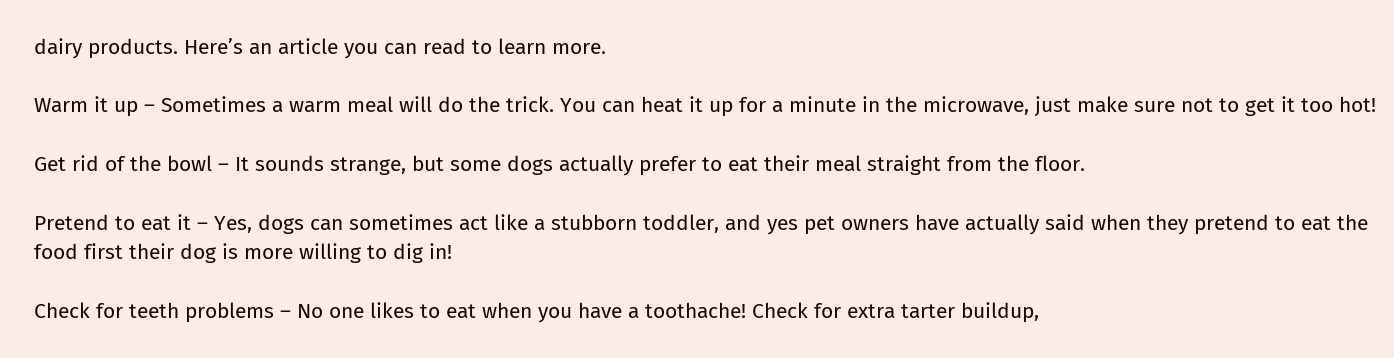dairy products. Here’s an article you can read to learn more.

Warm it up – Sometimes a warm meal will do the trick. You can heat it up for a minute in the microwave, just make sure not to get it too hot!

Get rid of the bowl – It sounds strange, but some dogs actually prefer to eat their meal straight from the floor.

Pretend to eat it – Yes, dogs can sometimes act like a stubborn toddler, and yes pet owners have actually said when they pretend to eat the food first their dog is more willing to dig in!

Check for teeth problems – No one likes to eat when you have a toothache! Check for extra tarter buildup,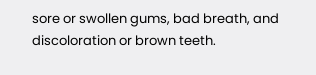sore or swollen gums, bad breath, and discoloration or brown teeth.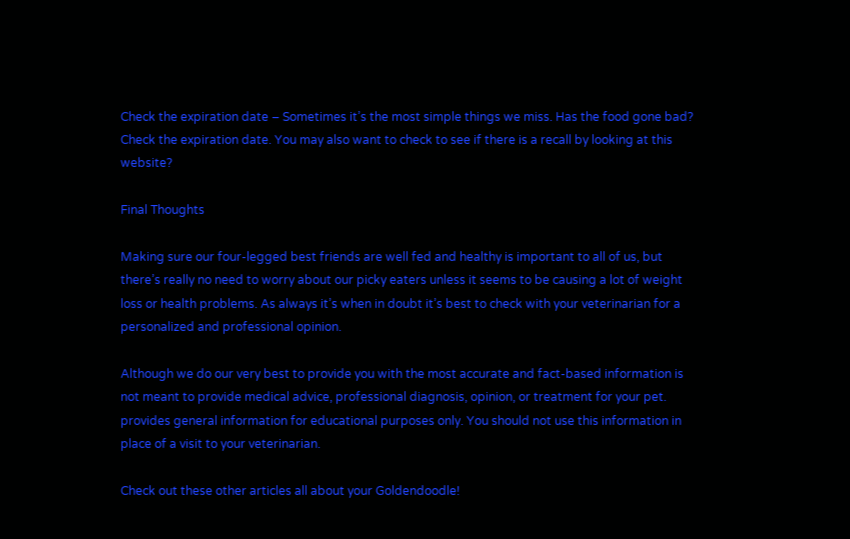Check the expiration date – Sometimes it’s the most simple things we miss. Has the food gone bad? Check the expiration date. You may also want to check to see if there is a recall by looking at this website?

Final Thoughts

Making sure our four-legged best friends are well fed and healthy is important to all of us, but there’s really no need to worry about our picky eaters unless it seems to be causing a lot of weight loss or health problems. As always it’s when in doubt it’s best to check with your veterinarian for a personalized and professional opinion.

Although we do our very best to provide you with the most accurate and fact-based information is not meant to provide medical advice, professional diagnosis, opinion, or treatment for your pet. provides general information for educational purposes only. You should not use this information in place of a visit to your veterinarian.

Check out these other articles all about your Goldendoodle!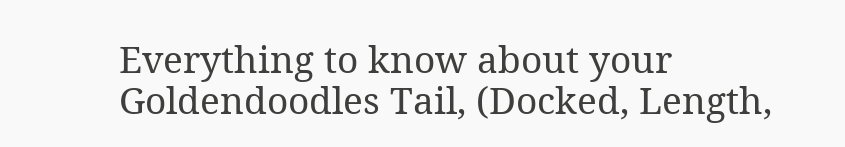Everything to know about your Goldendoodles Tail, (Docked, Length,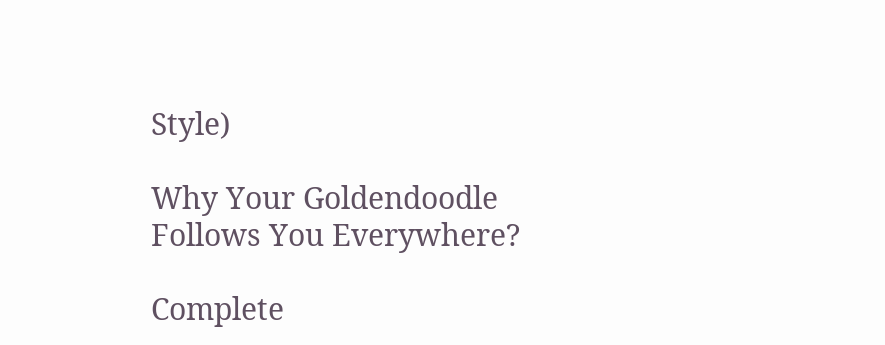Style)

Why Your Goldendoodle Follows You Everywhere?

Complete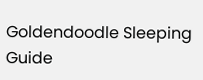Goldendoodle Sleeping Guide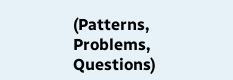(Patterns, Problems, Questions)